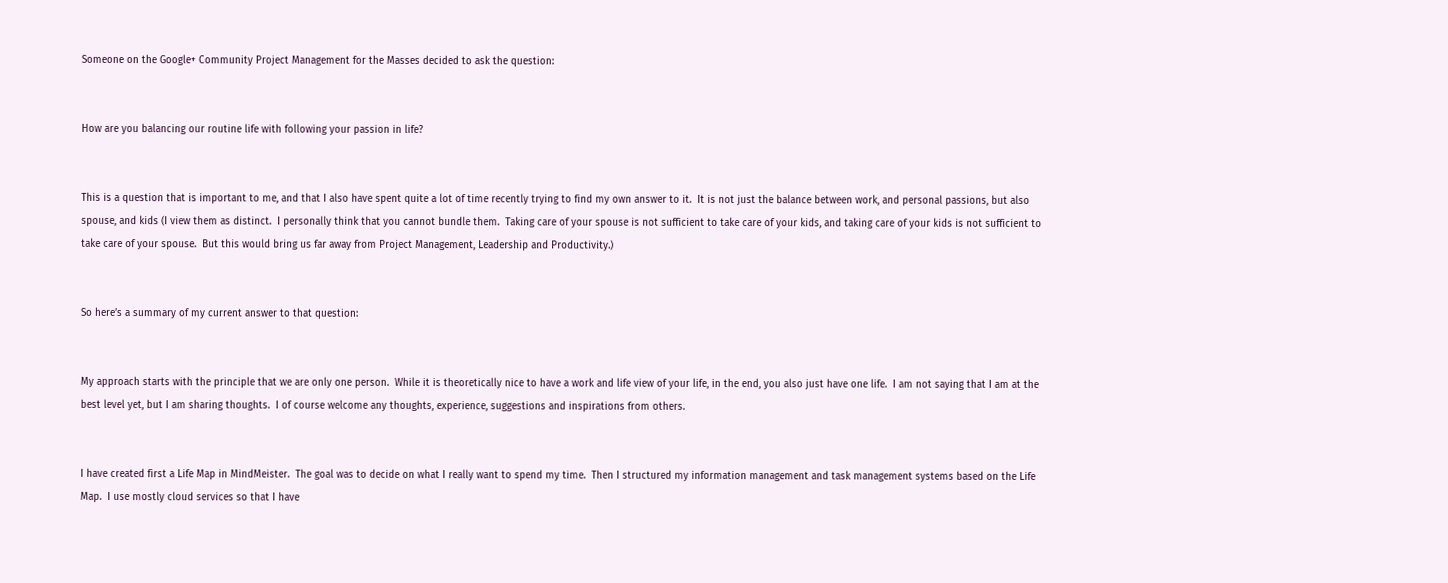Someone on the Google+ Community Project Management for the Masses decided to ask the question:


How are you balancing our routine life with following your passion in life?


This is a question that is important to me, and that I also have spent quite a lot of time recently trying to find my own answer to it.  It is not just the balance between work, and personal passions, but also spouse, and kids (I view them as distinct.  I personally think that you cannot bundle them.  Taking care of your spouse is not sufficient to take care of your kids, and taking care of your kids is not sufficient to take care of your spouse.  But this would bring us far away from Project Management, Leadership and Productivity.)


So here’s a summary of my current answer to that question:


My approach starts with the principle that we are only one person.  While it is theoretically nice to have a work and life view of your life, in the end, you also just have one life.  I am not saying that I am at the best level yet, but I am sharing thoughts.  I of course welcome any thoughts, experience, suggestions and inspirations from others.


I have created first a Life Map in MindMeister.  The goal was to decide on what I really want to spend my time.  Then I structured my information management and task management systems based on the Life Map.  I use mostly cloud services so that I have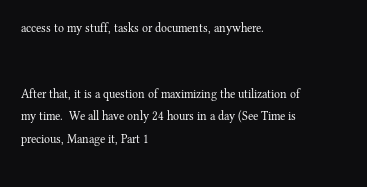access to my stuff, tasks or documents, anywhere.


After that, it is a question of maximizing the utilization of my time.  We all have only 24 hours in a day (See Time is precious, Manage it, Part 1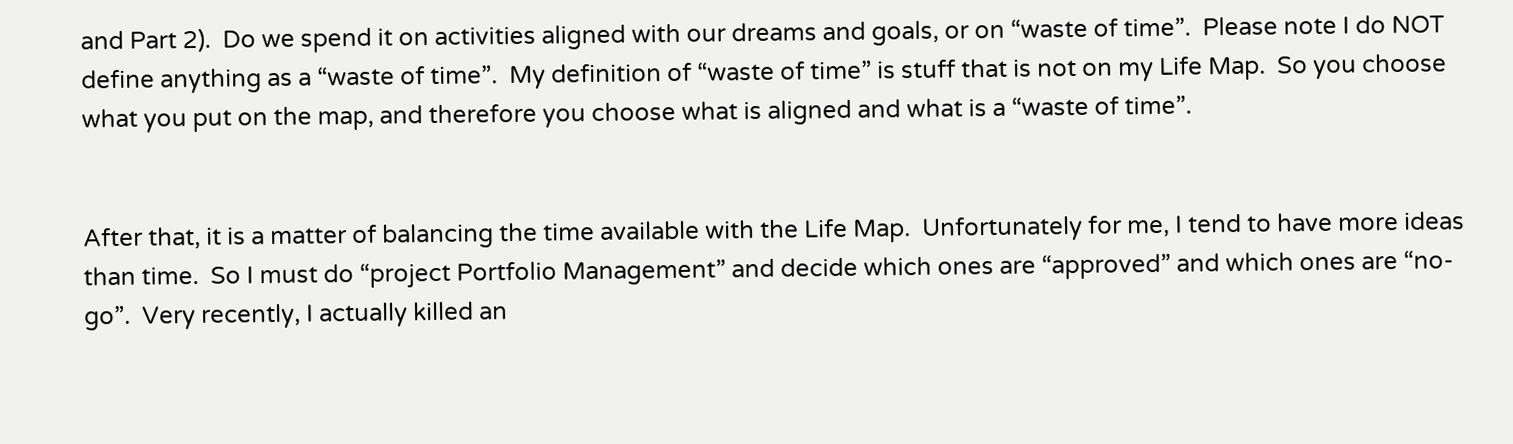and Part 2).  Do we spend it on activities aligned with our dreams and goals, or on “waste of time”.  Please note I do NOT define anything as a “waste of time”.  My definition of “waste of time” is stuff that is not on my Life Map.  So you choose what you put on the map, and therefore you choose what is aligned and what is a “waste of time”.


After that, it is a matter of balancing the time available with the Life Map.  Unfortunately for me, I tend to have more ideas than time.  So I must do “project Portfolio Management” and decide which ones are “approved” and which ones are “no-go”.  Very recently, I actually killed an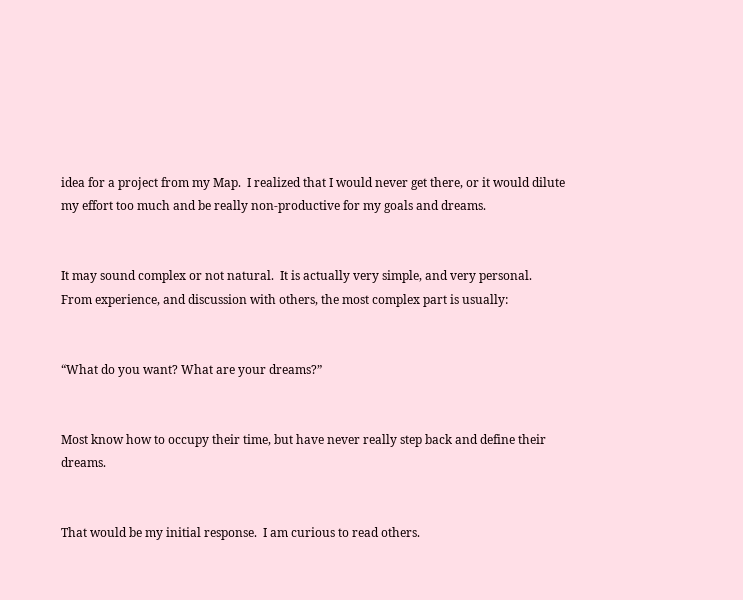idea for a project from my Map.  I realized that I would never get there, or it would dilute my effort too much and be really non-productive for my goals and dreams.


It may sound complex or not natural.  It is actually very simple, and very personal.  From experience, and discussion with others, the most complex part is usually:


“What do you want? What are your dreams?”


Most know how to occupy their time, but have never really step back and define their dreams.


That would be my initial response.  I am curious to read others.